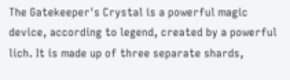The Gatekeeper's Crystal is a powerful magic device, according to legend, created by a powerful lich. It is made up of three separate shards,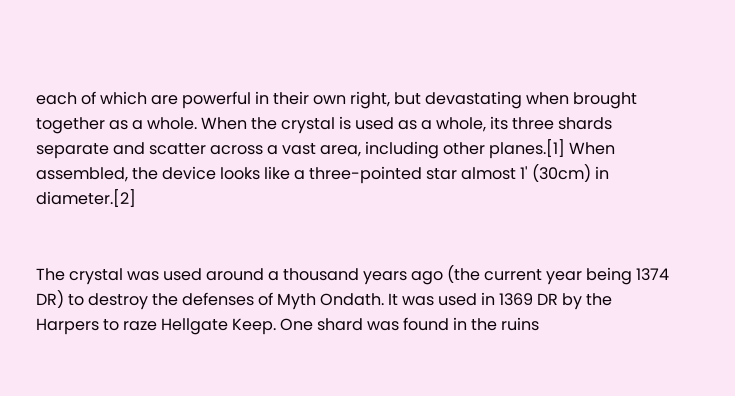each of which are powerful in their own right, but devastating when brought together as a whole. When the crystal is used as a whole, its three shards separate and scatter across a vast area, including other planes.[1] When assembled, the device looks like a three-pointed star almost 1' (30cm) in diameter.[2]


The crystal was used around a thousand years ago (the current year being 1374 DR) to destroy the defenses of Myth Ondath. It was used in 1369 DR by the Harpers to raze Hellgate Keep. One shard was found in the ruins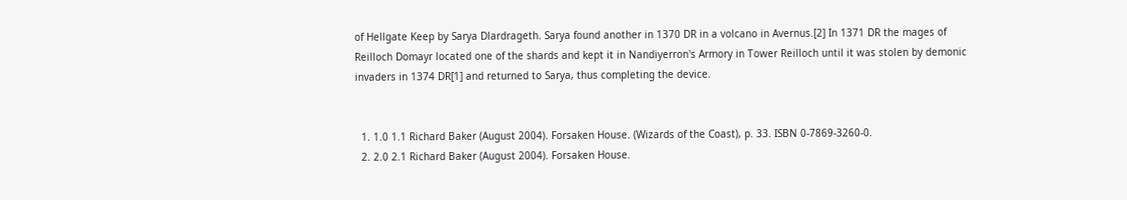of Hellgate Keep by Sarya Dlardrageth. Sarya found another in 1370 DR in a volcano in Avernus.[2] In 1371 DR the mages of Reilloch Domayr located one of the shards and kept it in Nandiyerron's Armory in Tower Reilloch until it was stolen by demonic invaders in 1374 DR[1] and returned to Sarya, thus completing the device.


  1. 1.0 1.1 Richard Baker (August 2004). Forsaken House. (Wizards of the Coast), p. 33. ISBN 0-7869-3260-0.
  2. 2.0 2.1 Richard Baker (August 2004). Forsaken House.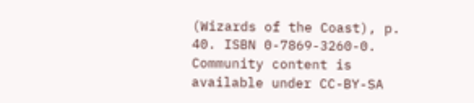(Wizards of the Coast), p. 40. ISBN 0-7869-3260-0.
Community content is available under CC-BY-SA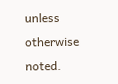unless otherwise noted.